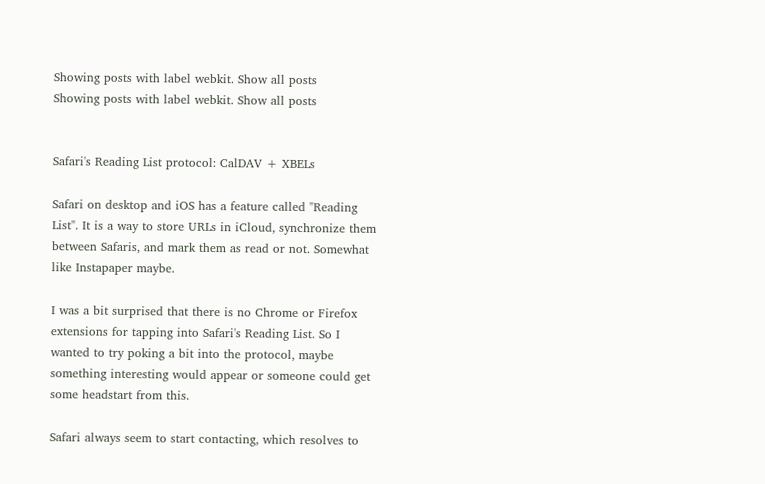Showing posts with label webkit. Show all posts
Showing posts with label webkit. Show all posts


Safari's Reading List protocol: CalDAV + XBELs

Safari on desktop and iOS has a feature called "Reading List". It is a way to store URLs in iCloud, synchronize them between Safaris, and mark them as read or not. Somewhat like Instapaper maybe.

I was a bit surprised that there is no Chrome or Firefox extensions for tapping into Safari's Reading List. So I wanted to try poking a bit into the protocol, maybe something interesting would appear or someone could get some headstart from this.

Safari always seem to start contacting, which resolves to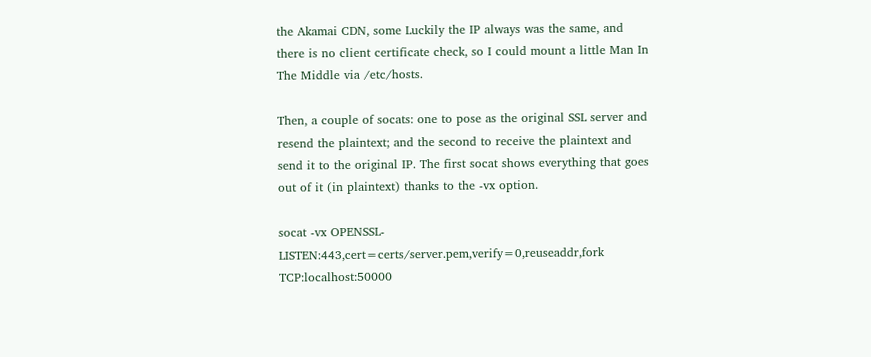the Akamai CDN, some Luckily the IP always was the same, and there is no client certificate check, so I could mount a little Man In The Middle via /etc/hosts.

Then, a couple of socats: one to pose as the original SSL server and resend the plaintext; and the second to receive the plaintext and send it to the original IP. The first socat shows everything that goes out of it (in plaintext) thanks to the -vx option.

socat -vx OPENSSL-LISTEN:443,cert=certs/server.pem,verify=0,reuseaddr,fork TCP:localhost:50000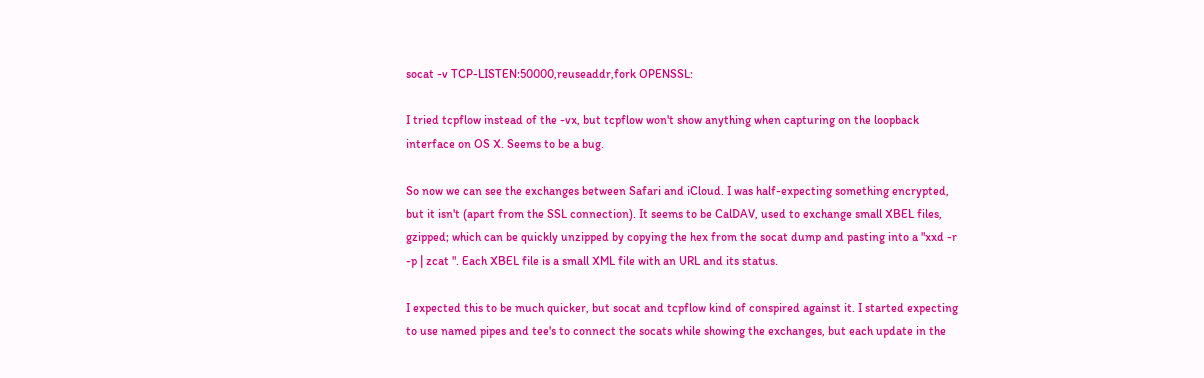socat -v TCP-LISTEN:50000,reuseaddr,fork OPENSSL:

I tried tcpflow instead of the -vx, but tcpflow won't show anything when capturing on the loopback interface on OS X. Seems to be a bug.

So now we can see the exchanges between Safari and iCloud. I was half-expecting something encrypted, but it isn't (apart from the SSL connection). It seems to be CalDAV, used to exchange small XBEL files, gzipped; which can be quickly unzipped by copying the hex from the socat dump and pasting into a "xxd -r -p | zcat ". Each XBEL file is a small XML file with an URL and its status.

I expected this to be much quicker, but socat and tcpflow kind of conspired against it. I started expecting to use named pipes and tee's to connect the socats while showing the exchanges, but each update in the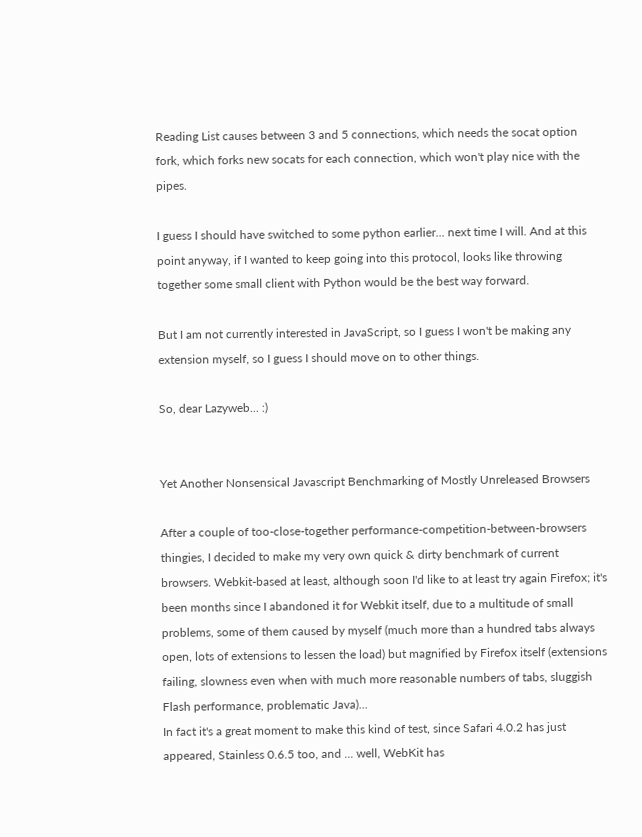Reading List causes between 3 and 5 connections, which needs the socat option fork, which forks new socats for each connection, which won't play nice with the pipes.

I guess I should have switched to some python earlier... next time I will. And at this point anyway, if I wanted to keep going into this protocol, looks like throwing together some small client with Python would be the best way forward.

But I am not currently interested in JavaScript, so I guess I won't be making any extension myself, so I guess I should move on to other things.

So, dear Lazyweb... :)


Yet Another Nonsensical Javascript Benchmarking of Mostly Unreleased Browsers

After a couple of too-close-together performance-competition-between-browsers thingies, I decided to make my very own quick & dirty benchmark of current browsers. Webkit-based at least, although soon I'd like to at least try again Firefox; it's been months since I abandoned it for Webkit itself, due to a multitude of small problems, some of them caused by myself (much more than a hundred tabs always open, lots of extensions to lessen the load) but magnified by Firefox itself (extensions failing, slowness even when with much more reasonable numbers of tabs, sluggish Flash performance, problematic Java)...
In fact it's a great moment to make this kind of test, since Safari 4.0.2 has just appeared, Stainless 0.6.5 too, and ... well, WebKit has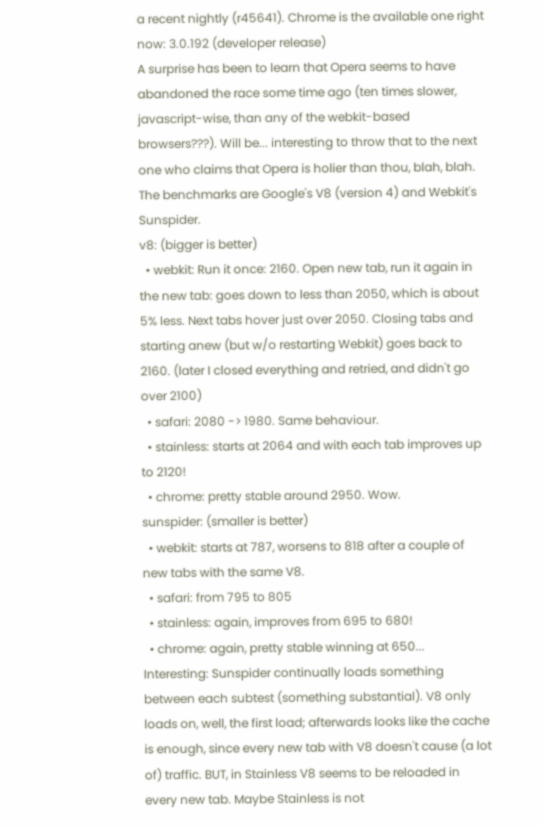a recent nightly (r45641). Chrome is the available one right now: 3.0.192 (developer release)
A surprise has been to learn that Opera seems to have abandoned the race some time ago (ten times slower, javascript-wise, than any of the webkit-based browsers???). Will be... interesting to throw that to the next one who claims that Opera is holier than thou, blah, blah.
The benchmarks are Google's V8 (version 4) and Webkit's Sunspider.
v8: (bigger is better)
  • webkit: Run it once: 2160. Open new tab, run it again in the new tab: goes down to less than 2050, which is about 5% less. Next tabs hover just over 2050. Closing tabs and starting anew (but w/o restarting Webkit) goes back to 2160. (later I closed everything and retried, and didn't go over 2100)
  • safari: 2080 -> 1980. Same behaviour.
  • stainless: starts at 2064 and with each tab improves up to 2120!
  • chrome: pretty stable around 2950. Wow.
sunspider: (smaller is better)
  • webkit: starts at 787, worsens to 818 after a couple of new tabs with the same V8.
  • safari: from 795 to 805
  • stainless: again, improves from 695 to 680!
  • chrome: again, pretty stable winning at 650...
Interesting: Sunspider continually loads something between each subtest (something substantial). V8 only loads on, well, the first load; afterwards looks like the cache is enough, since every new tab with V8 doesn't cause (a lot of) traffic. BUT, in Stainless V8 seems to be reloaded in every new tab. Maybe Stainless is not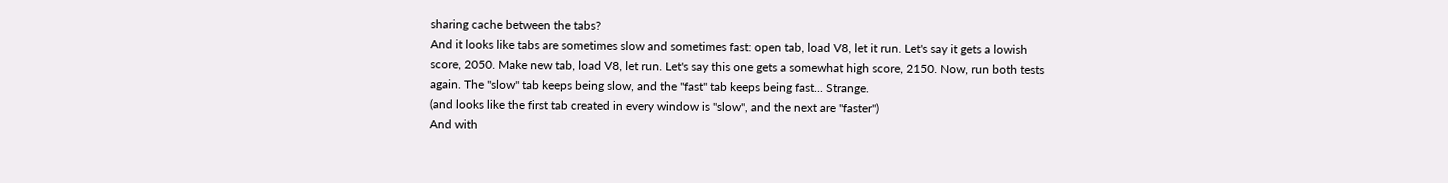sharing cache between the tabs?
And it looks like tabs are sometimes slow and sometimes fast: open tab, load V8, let it run. Let's say it gets a lowish score, 2050. Make new tab, load V8, let run. Let's say this one gets a somewhat high score, 2150. Now, run both tests again. The "slow" tab keeps being slow, and the "fast" tab keeps being fast... Strange.
(and looks like the first tab created in every window is "slow", and the next are "faster")
And with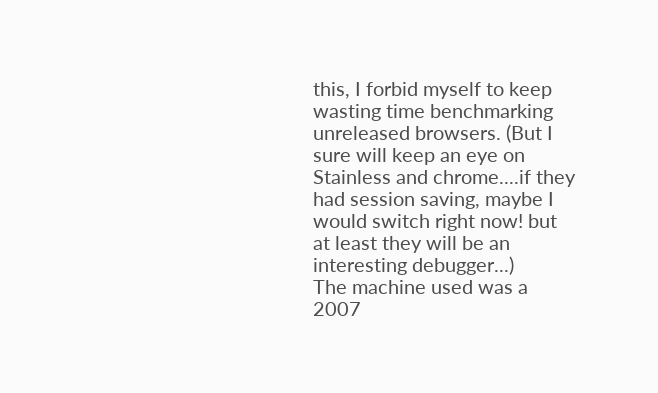this, I forbid myself to keep wasting time benchmarking unreleased browsers. (But I sure will keep an eye on Stainless and chrome....if they had session saving, maybe I would switch right now! but at least they will be an interesting debugger...)
The machine used was a 2007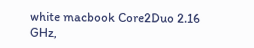white macbook Core2Duo 2.16 GHz,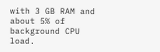with 3 GB RAM and about 5% of background CPU load.